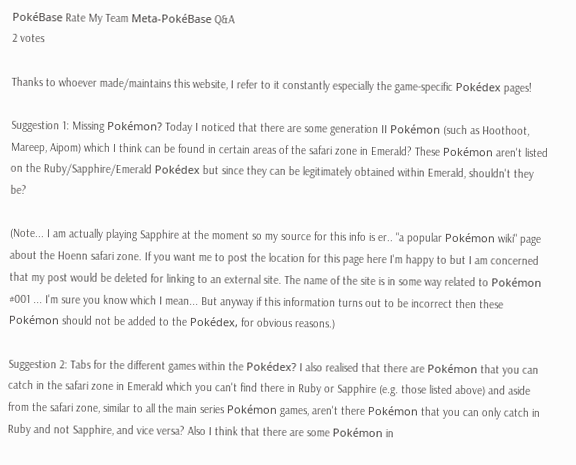PokéBase Rate My Team Meta-PokéBase Q&A
2 votes

Thanks to whoever made/maintains this website, I refer to it constantly especially the game-specific Pokédex pages!

Suggestion 1: Missing Pokémon? Today I noticed that there are some generation II Pokémon (such as Hoothoot, Mareep, Aipom) which I think can be found in certain areas of the safari zone in Emerald? These Pokémon aren't listed on the Ruby/Sapphire/Emerald Pokédex but since they can be legitimately obtained within Emerald, shouldn't they be?

(Note... I am actually playing Sapphire at the moment so my source for this info is er.. "a popular Pokémon wiki" page about the Hoenn safari zone. If you want me to post the location for this page here I'm happy to but I am concerned that my post would be deleted for linking to an external site. The name of the site is in some way related to Pokémon #001 ... I'm sure you know which I mean... But anyway if this information turns out to be incorrect then these Pokémon should not be added to the Pokédex, for obvious reasons.)

Suggestion 2: Tabs for the different games within the Pokédex? I also realised that there are Pokémon that you can catch in the safari zone in Emerald which you can't find there in Ruby or Sapphire (e.g. those listed above) and aside from the safari zone, similar to all the main series Pokémon games, aren't there Pokémon that you can only catch in Ruby and not Sapphire, and vice versa? Also I think that there are some Pokémon in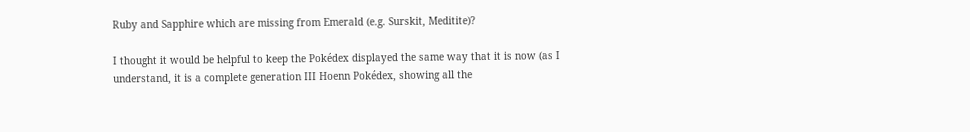Ruby and Sapphire which are missing from Emerald (e.g. Surskit, Meditite)?

I thought it would be helpful to keep the Pokédex displayed the same way that it is now (as I understand, it is a complete generation III Hoenn Pokédex, showing all the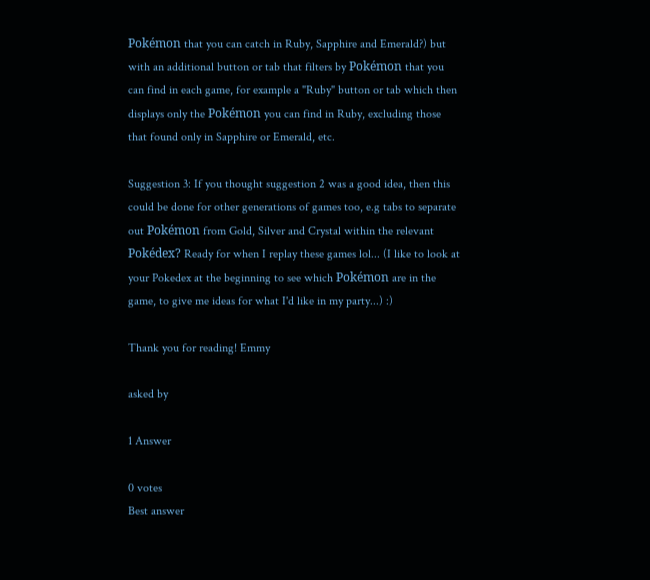Pokémon that you can catch in Ruby, Sapphire and Emerald?) but with an additional button or tab that filters by Pokémon that you can find in each game, for example a "Ruby" button or tab which then displays only the Pokémon you can find in Ruby, excluding those that found only in Sapphire or Emerald, etc.

Suggestion 3: If you thought suggestion 2 was a good idea, then this could be done for other generations of games too, e.g tabs to separate out Pokémon from Gold, Silver and Crystal within the relevant Pokédex? Ready for when I replay these games lol... (I like to look at your Pokedex at the beginning to see which Pokémon are in the game, to give me ideas for what I'd like in my party...) :)

Thank you for reading! Emmy

asked by

1 Answer

0 votes
Best answer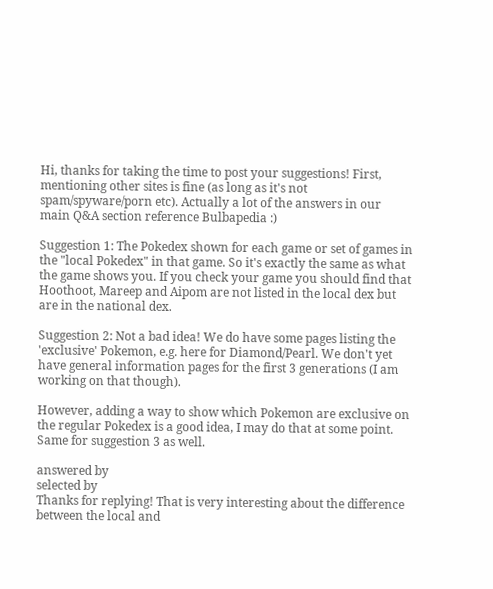Hi, thanks for taking the time to post your suggestions! First, mentioning other sites is fine (as long as it's not spam/spyware/porn etc). Actually a lot of the answers in our main Q&A section reference Bulbapedia :)

Suggestion 1: The Pokedex shown for each game or set of games in the "local Pokedex" in that game. So it's exactly the same as what the game shows you. If you check your game you should find that Hoothoot, Mareep and Aipom are not listed in the local dex but are in the national dex.

Suggestion 2: Not a bad idea! We do have some pages listing the 'exclusive' Pokemon, e.g. here for Diamond/Pearl. We don't yet have general information pages for the first 3 generations (I am working on that though).

However, adding a way to show which Pokemon are exclusive on the regular Pokedex is a good idea, I may do that at some point. Same for suggestion 3 as well.

answered by
selected by
Thanks for replying! That is very interesting about the difference between the local and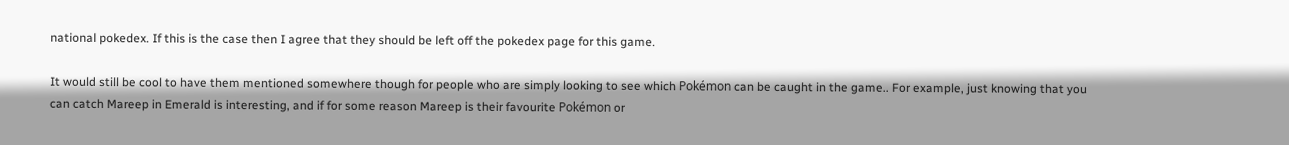national pokedex. If this is the case then I agree that they should be left off the pokedex page for this game.

It would still be cool to have them mentioned somewhere though for people who are simply looking to see which Pokémon can be caught in the game.. For example, just knowing that you can catch Mareep in Emerald is interesting, and if for some reason Mareep is their favourite Pokémon or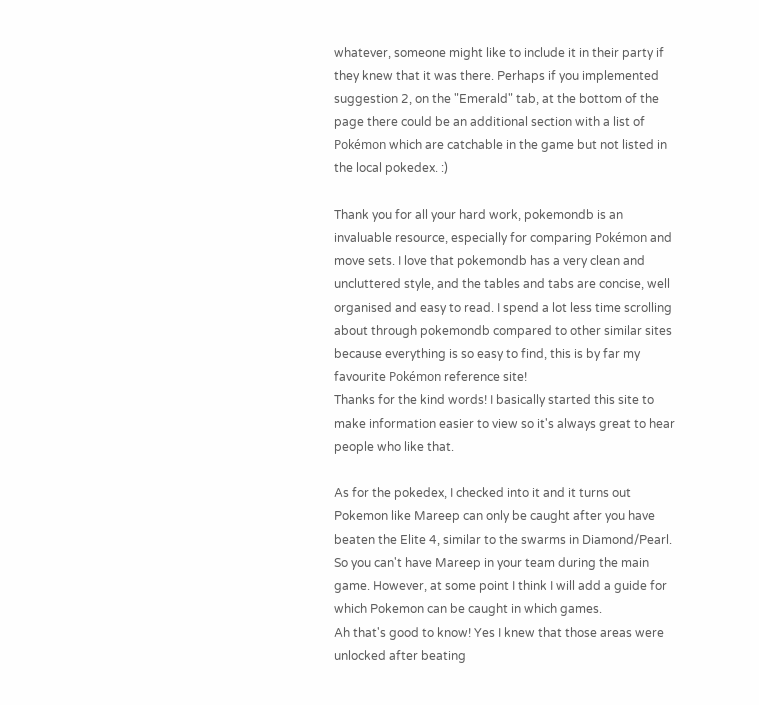whatever, someone might like to include it in their party if they knew that it was there. Perhaps if you implemented suggestion 2, on the "Emerald" tab, at the bottom of the page there could be an additional section with a list of Pokémon which are catchable in the game but not listed in the local pokedex. :)

Thank you for all your hard work, pokemondb is an invaluable resource, especially for comparing Pokémon and move sets. I love that pokemondb has a very clean and uncluttered style, and the tables and tabs are concise, well organised and easy to read. I spend a lot less time scrolling about through pokemondb compared to other similar sites because everything is so easy to find, this is by far my favourite Pokémon reference site!
Thanks for the kind words! I basically started this site to make information easier to view so it's always great to hear people who like that.

As for the pokedex, I checked into it and it turns out Pokemon like Mareep can only be caught after you have beaten the Elite 4, similar to the swarms in Diamond/Pearl. So you can't have Mareep in your team during the main game. However, at some point I think I will add a guide for which Pokemon can be caught in which games.
Ah that's good to know! Yes I knew that those areas were unlocked after beating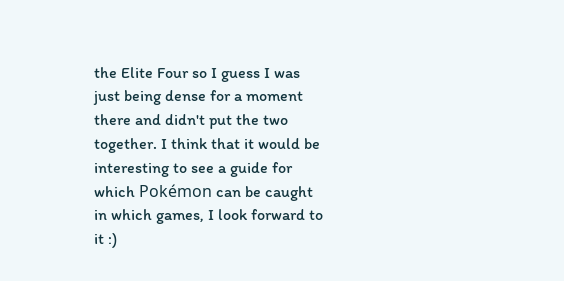the Elite Four so I guess I was just being dense for a moment there and didn't put the two together. I think that it would be interesting to see a guide for which Pokémon can be caught in which games, I look forward to it :)